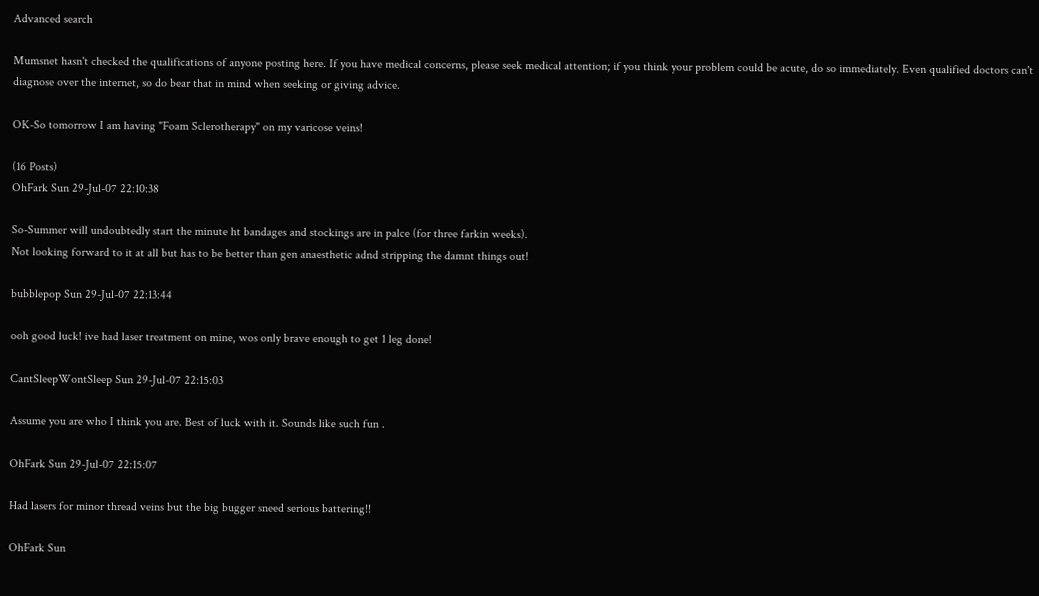Advanced search

Mumsnet hasn't checked the qualifications of anyone posting here. If you have medical concerns, please seek medical attention; if you think your problem could be acute, do so immediately. Even qualified doctors can't diagnose over the internet, so do bear that in mind when seeking or giving advice.

OK-So tomorrow I am having "Foam Sclerotherapy" on my varicose veins!

(16 Posts)
OhFark Sun 29-Jul-07 22:10:38

So-Summer will undoubtedly start the minute ht bandages and stockings are in palce (for three farkin weeks).
Not looking forward to it at all but has to be better than gen anaesthetic adnd stripping the damnt things out!

bubblepop Sun 29-Jul-07 22:13:44

ooh good luck! ive had laser treatment on mine, wos only brave enough to get 1 leg done!

CantSleepWontSleep Sun 29-Jul-07 22:15:03

Assume you are who I think you are. Best of luck with it. Sounds like such fun .

OhFark Sun 29-Jul-07 22:15:07

Had lasers for minor thread veins but the big bugger sneed serious battering!!

OhFark Sun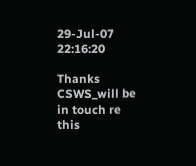29-Jul-07 22:16:20

Thanks CSWS_will be in touch re this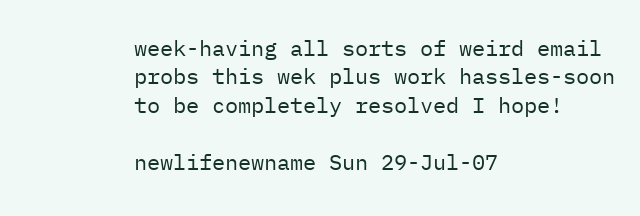week-having all sorts of weird email probs this wek plus work hassles-soon to be completely resolved I hope!

newlifenewname Sun 29-Jul-07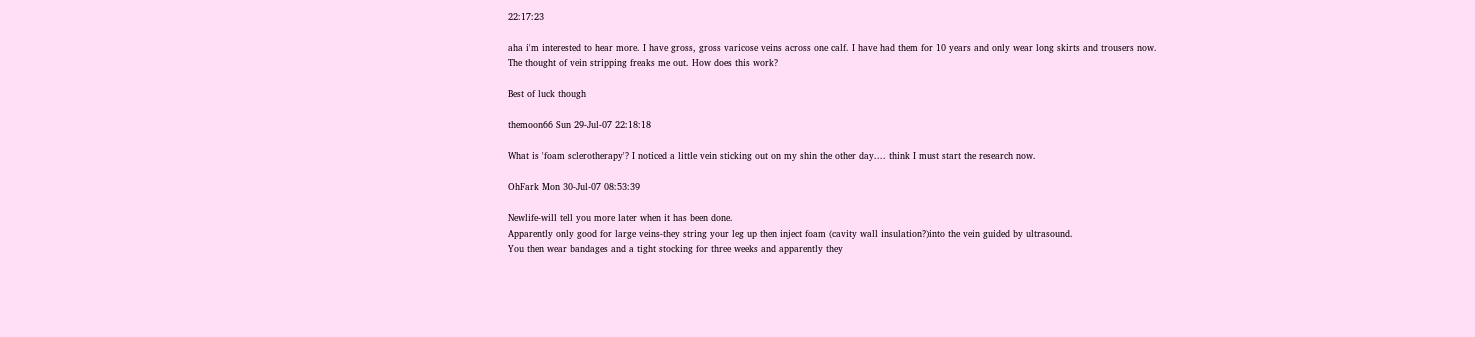22:17:23

aha i'm interested to hear more. I have gross, gross varicose veins across one calf. I have had them for 10 years and only wear long skirts and trousers now.
The thought of vein stripping freaks me out. How does this work?

Best of luck though

themoon66 Sun 29-Jul-07 22:18:18

What is 'foam sclerotherapy'? I noticed a little vein sticking out on my shin the other day.... think I must start the research now.

OhFark Mon 30-Jul-07 08:53:39

Newlife-will tell you more later when it has been done.
Apparently only good for large veins-they string your leg up then inject foam (cavity wall insulation?)into the vein guided by ultrasound.
You then wear bandages and a tight stocking for three weeks and apparently they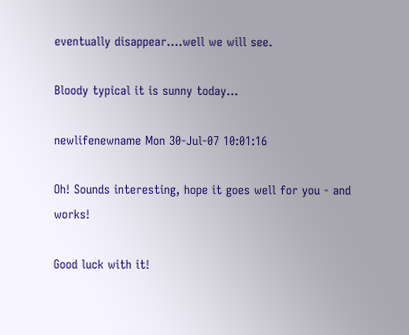eventually disappear....well we will see.

Bloody typical it is sunny today...

newlifenewname Mon 30-Jul-07 10:01:16

Oh! Sounds interesting, hope it goes well for you - and works!

Good luck with it!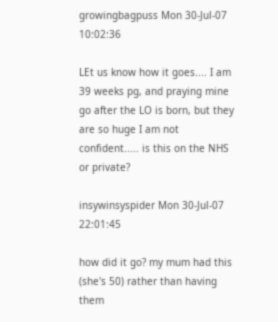growingbagpuss Mon 30-Jul-07 10:02:36

LEt us know how it goes.... I am 39 weeks pg, and praying mine go after the LO is born, but they are so huge I am not confident..... is this on the NHS or private?

insywinsyspider Mon 30-Jul-07 22:01:45

how did it go? my mum had this (she's 50) rather than having them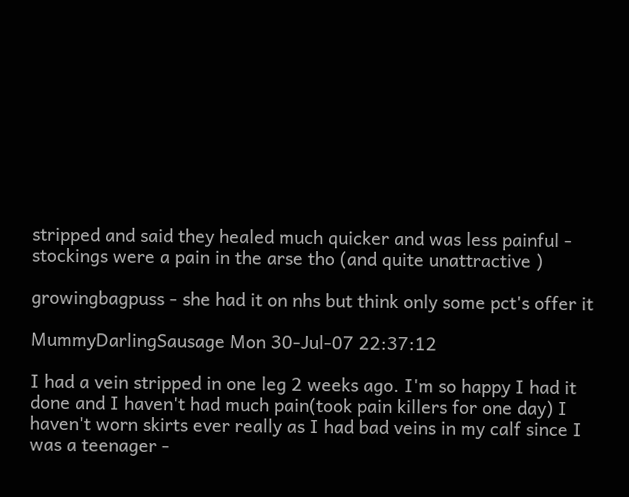stripped and said they healed much quicker and was less painful - stockings were a pain in the arse tho (and quite unattractive )

growingbagpuss - she had it on nhs but think only some pct's offer it

MummyDarlingSausage Mon 30-Jul-07 22:37:12

I had a vein stripped in one leg 2 weeks ago. I'm so happy I had it done and I haven't had much pain(took pain killers for one day) I haven't worn skirts ever really as I had bad veins in my calf since I was a teenager -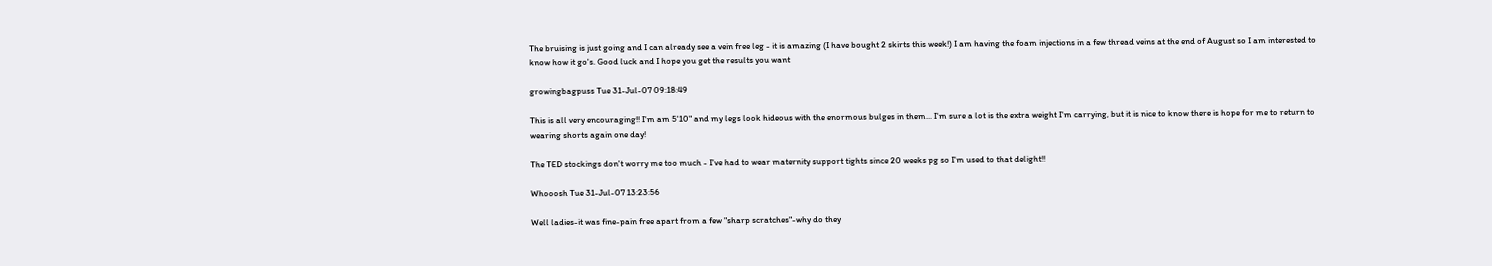The bruising is just going and I can already see a vein free leg - it is amazing (I have bought 2 skirts this week!) I am having the foam injections in a few thread veins at the end of August so I am interested to know how it go's. Good luck and I hope you get the results you want

growingbagpuss Tue 31-Jul-07 09:18:49

This is all very encouraging!! I'm am 5'10" and my legs look hideous with the enormous bulges in them... I'm sure a lot is the extra weight I'm carrying, but it is nice to know there is hope for me to return to wearing shorts again one day!

The TED stockings don't worry me too much - I've had to wear maternity support tights since 20 weeks pg so I'm used to that delight!!

Whooosh Tue 31-Jul-07 13:23:56

Well ladies-it was fine-pain free apart from a few "sharp scratches"-why do they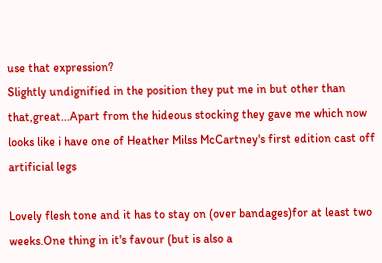use that expression?
Slightly undignified in the position they put me in but other than that,great...Apart from the hideous stocking they gave me which now looks like i have one of Heather Milss McCartney's first edition cast off artificial legs

Lovely flesh tone and it has to stay on (over bandages)for at least two weeks.One thing in it's favour (but is also a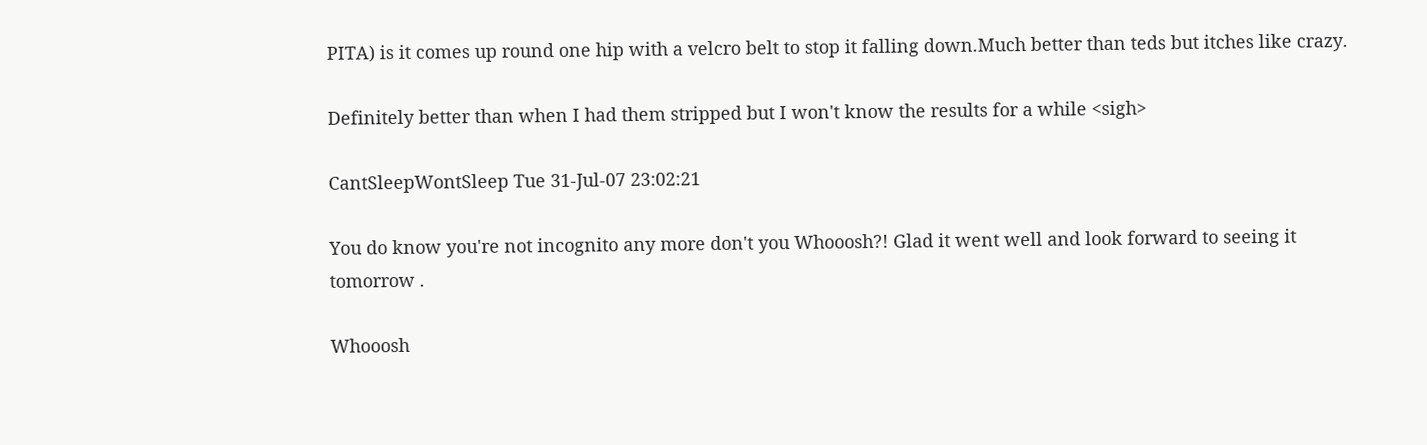PITA) is it comes up round one hip with a velcro belt to stop it falling down.Much better than teds but itches like crazy.

Definitely better than when I had them stripped but I won't know the results for a while <sigh>

CantSleepWontSleep Tue 31-Jul-07 23:02:21

You do know you're not incognito any more don't you Whooosh?! Glad it went well and look forward to seeing it tomorrow .

Whooosh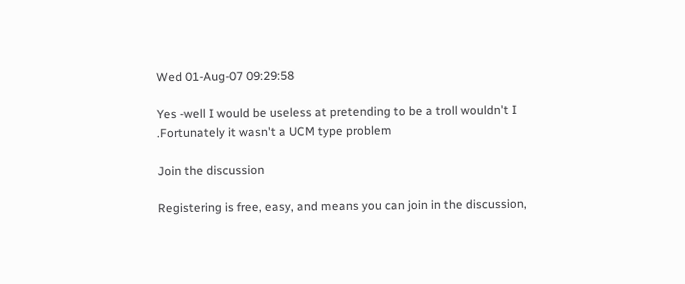Wed 01-Aug-07 09:29:58

Yes -well I would be useless at pretending to be a troll wouldn't I .Fortunately it wasn't a UCM type problem

Join the discussion

Registering is free, easy, and means you can join in the discussion,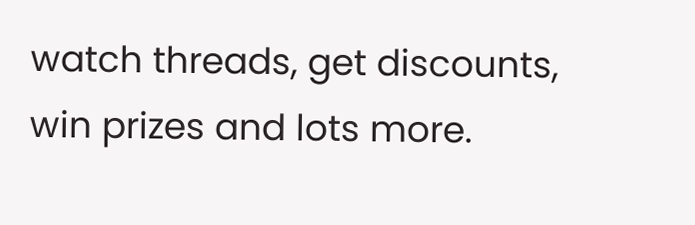watch threads, get discounts, win prizes and lots more.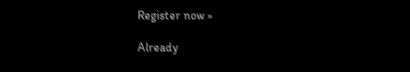Register now »

Already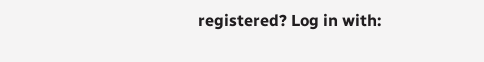registered? Log in with: